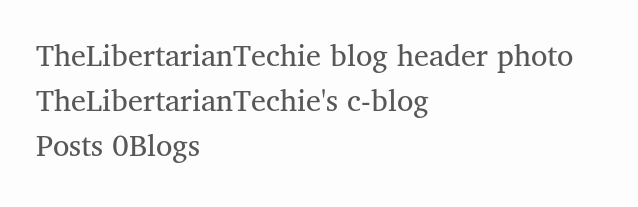TheLibertarianTechie blog header photo
TheLibertarianTechie's c-blog
Posts 0Blogs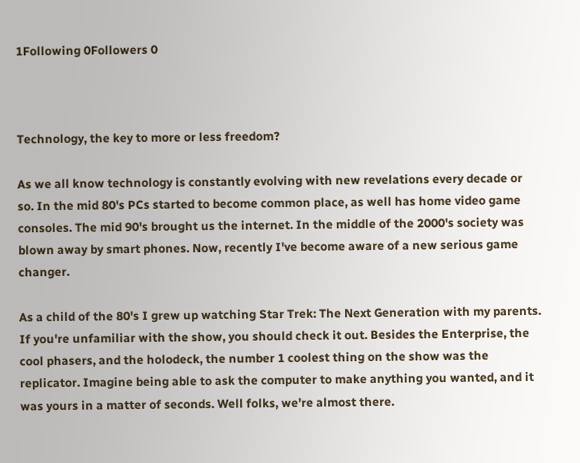1Following 0Followers 0



Technology, the key to more or less freedom?

As we all know technology is constantly evolving with new revelations every decade or so. In the mid 80's PCs started to become common place, as well has home video game consoles. The mid 90's brought us the internet. In the middle of the 2000's society was blown away by smart phones. Now, recently I've become aware of a new serious game changer.

As a child of the 80's I grew up watching Star Trek: The Next Generation with my parents. If you're unfamiliar with the show, you should check it out. Besides the Enterprise, the cool phasers, and the holodeck, the number 1 coolest thing on the show was the replicator. Imagine being able to ask the computer to make anything you wanted, and it was yours in a matter of seconds. Well folks, we're almost there.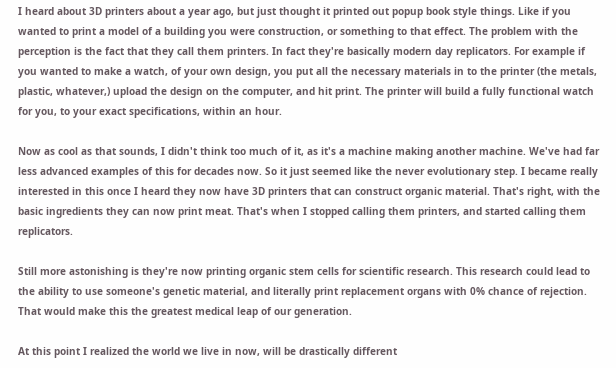I heard about 3D printers about a year ago, but just thought it printed out popup book style things. Like if you wanted to print a model of a building you were construction, or something to that effect. The problem with the perception is the fact that they call them printers. In fact they're basically modern day replicators. For example if you wanted to make a watch, of your own design, you put all the necessary materials in to the printer (the metals, plastic, whatever,) upload the design on the computer, and hit print. The printer will build a fully functional watch for you, to your exact specifications, within an hour.

Now as cool as that sounds, I didn't think too much of it, as it's a machine making another machine. We've had far less advanced examples of this for decades now. So it just seemed like the never evolutionary step. I became really interested in this once I heard they now have 3D printers that can construct organic material. That's right, with the basic ingredients they can now print meat. That's when I stopped calling them printers, and started calling them replicators.

Still more astonishing is they're now printing organic stem cells for scientific research. This research could lead to the ability to use someone's genetic material, and literally print replacement organs with 0% chance of rejection. That would make this the greatest medical leap of our generation.

At this point I realized the world we live in now, will be drastically different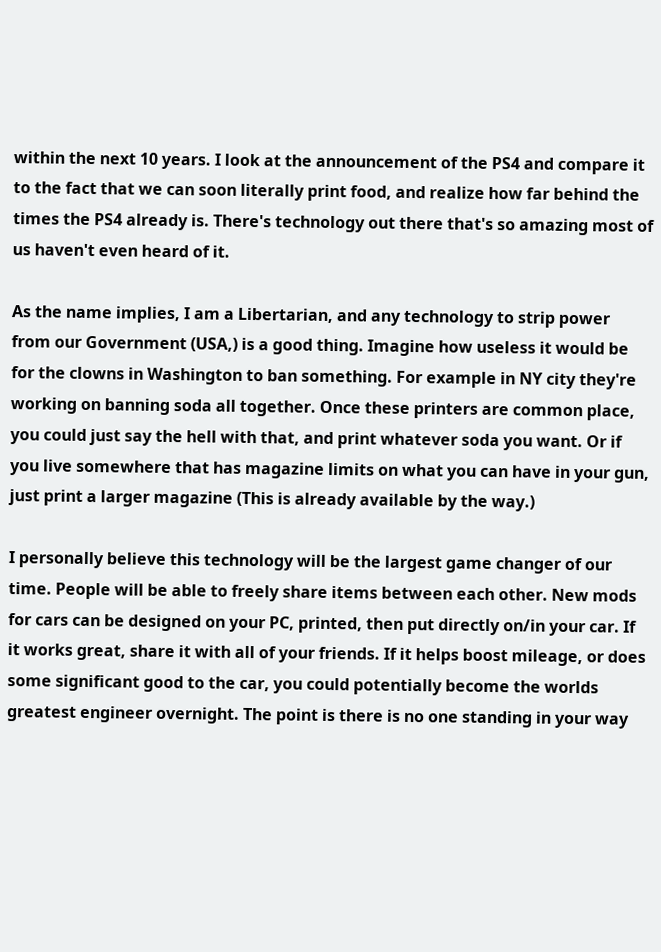within the next 10 years. I look at the announcement of the PS4 and compare it to the fact that we can soon literally print food, and realize how far behind the times the PS4 already is. There's technology out there that's so amazing most of us haven't even heard of it.

As the name implies, I am a Libertarian, and any technology to strip power from our Government (USA,) is a good thing. Imagine how useless it would be for the clowns in Washington to ban something. For example in NY city they're working on banning soda all together. Once these printers are common place, you could just say the hell with that, and print whatever soda you want. Or if you live somewhere that has magazine limits on what you can have in your gun, just print a larger magazine (This is already available by the way.)

I personally believe this technology will be the largest game changer of our time. People will be able to freely share items between each other. New mods for cars can be designed on your PC, printed, then put directly on/in your car. If it works great, share it with all of your friends. If it helps boost mileage, or does some significant good to the car, you could potentially become the worlds greatest engineer overnight. The point is there is no one standing in your way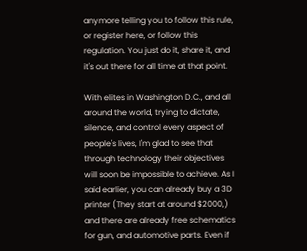anymore telling you to follow this rule, or register here, or follow this regulation. You just do it, share it, and it's out there for all time at that point.

With elites in Washington D.C., and all around the world, trying to dictate, silence, and control every aspect of people's lives, I'm glad to see that through technology their objectives will soon be impossible to achieve. As I said earlier, you can already buy a 3D printer (They start at around $2000,) and there are already free schematics for gun, and automotive parts. Even if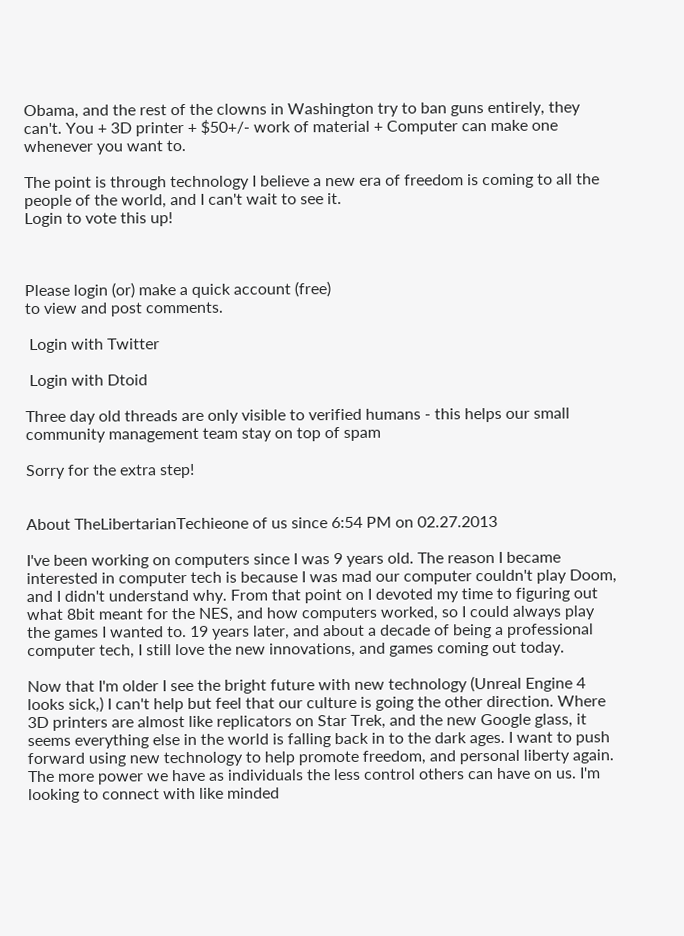Obama, and the rest of the clowns in Washington try to ban guns entirely, they can't. You + 3D printer + $50+/- work of material + Computer can make one whenever you want to.

The point is through technology I believe a new era of freedom is coming to all the people of the world, and I can't wait to see it.
Login to vote this up!



Please login (or) make a quick account (free)
to view and post comments.

 Login with Twitter

 Login with Dtoid

Three day old threads are only visible to verified humans - this helps our small community management team stay on top of spam

Sorry for the extra step!


About TheLibertarianTechieone of us since 6:54 PM on 02.27.2013

I've been working on computers since I was 9 years old. The reason I became interested in computer tech is because I was mad our computer couldn't play Doom, and I didn't understand why. From that point on I devoted my time to figuring out what 8bit meant for the NES, and how computers worked, so I could always play the games I wanted to. 19 years later, and about a decade of being a professional computer tech, I still love the new innovations, and games coming out today.

Now that I'm older I see the bright future with new technology (Unreal Engine 4 looks sick,) I can't help but feel that our culture is going the other direction. Where 3D printers are almost like replicators on Star Trek, and the new Google glass, it seems everything else in the world is falling back in to the dark ages. I want to push forward using new technology to help promote freedom, and personal liberty again. The more power we have as individuals the less control others can have on us. I'm looking to connect with like minded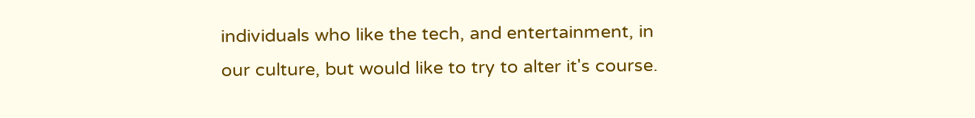individuals who like the tech, and entertainment, in our culture, but would like to try to alter it's course.